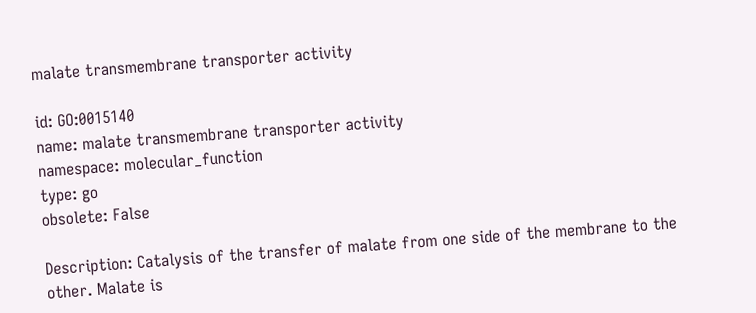malate transmembrane transporter activity

id: GO:0015140
name: malate transmembrane transporter activity
namespace: molecular_function
type: go
obsolete: False

Description: Catalysis of the transfer of malate from one side of the membrane to the other. Malate is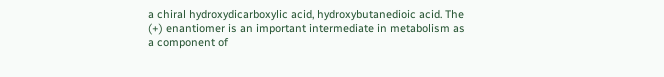a chiral hydroxydicarboxylic acid, hydroxybutanedioic acid. The (+) enantiomer is an important intermediate in metabolism as a component of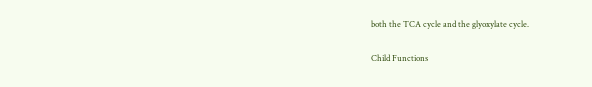both the TCA cycle and the glyoxylate cycle.

Child Functions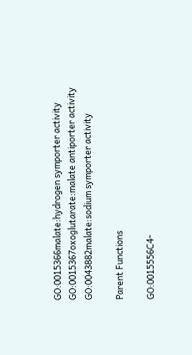GO:0015366malate:hydrogen symporter activity
GO:0015367oxoglutarate:malate antiporter activity
GO:0043882malate:sodium symporter activity

Parent Functions

GO:0015556C4-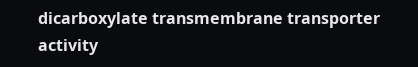dicarboxylate transmembrane transporter activity